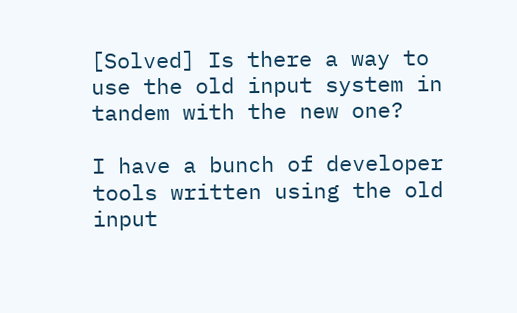[Solved] Is there a way to use the old input system in tandem with the new one?

I have a bunch of developer tools written using the old input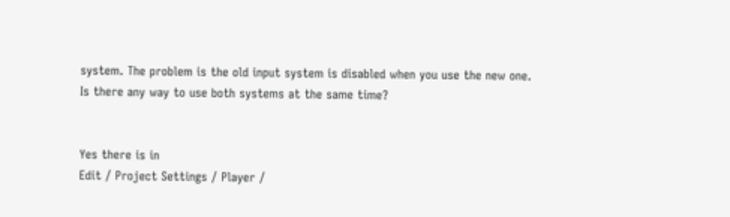system. The problem is the old input system is disabled when you use the new one.
Is there any way to use both systems at the same time?


Yes there is in
Edit / Project Settings / Player /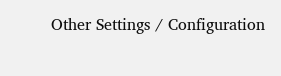Other Settings / Configuration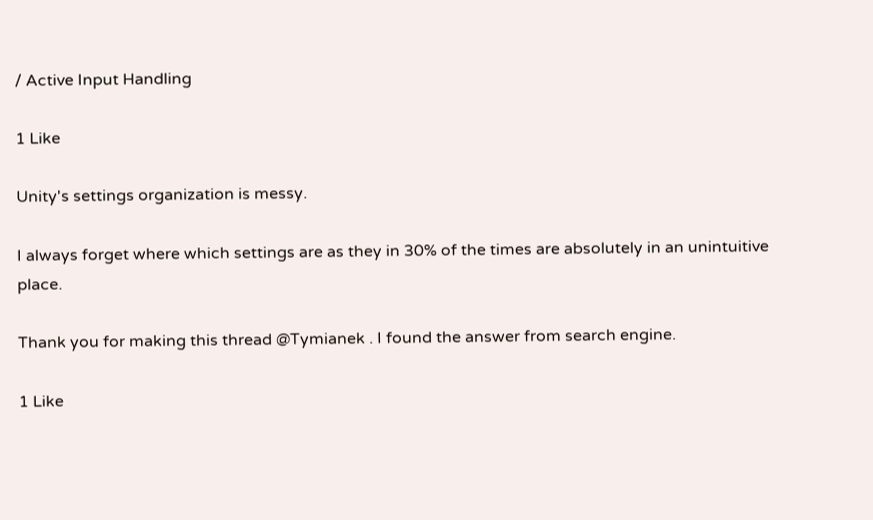/ Active Input Handling

1 Like

Unity's settings organization is messy.

I always forget where which settings are as they in 30% of the times are absolutely in an unintuitive place.

Thank you for making this thread @Tymianek . I found the answer from search engine.

1 Like